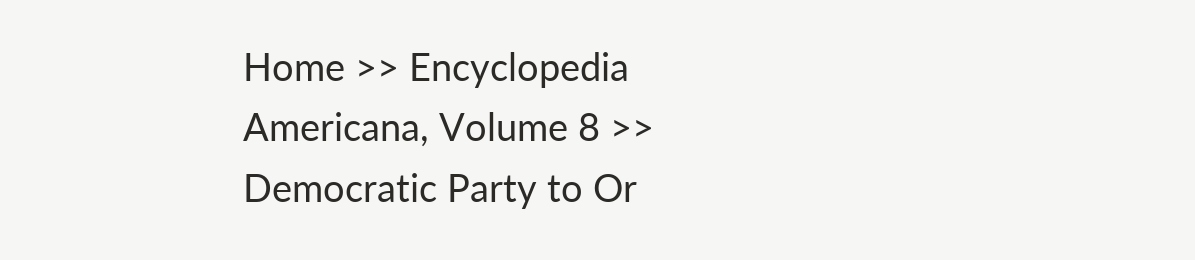Home >> Encyclopedia Americana, Volume 8 >> Democratic Party to Or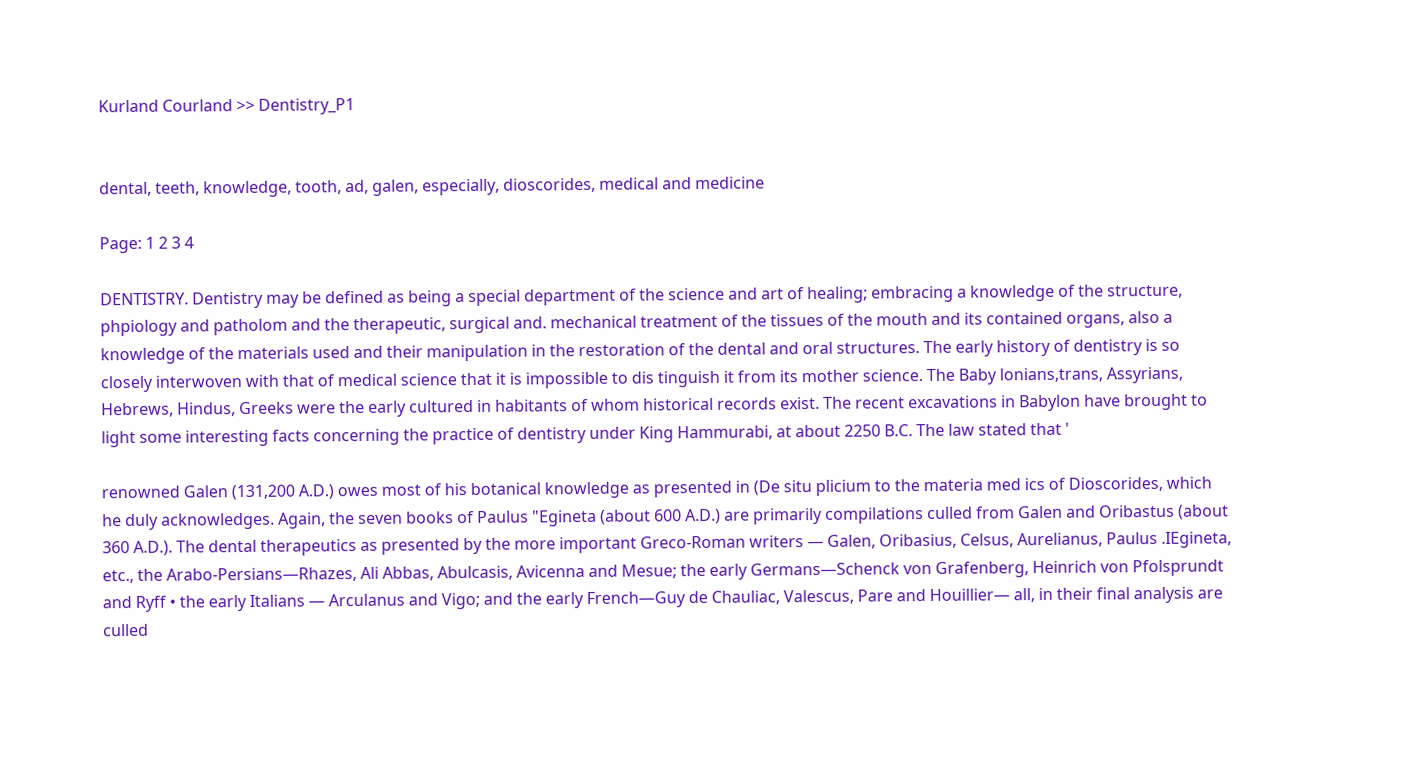Kurland Courland >> Dentistry_P1


dental, teeth, knowledge, tooth, ad, galen, especially, dioscorides, medical and medicine

Page: 1 2 3 4

DENTISTRY. Dentistry may be defined as being a special department of the science and art of healing; embracing a knowledge of the structure, phpiology and patholom and the therapeutic, surgical and. mechanical treatment of the tissues of the mouth and its contained organs, also a knowledge of the materials used and their manipulation in the restoration of the dental and oral structures. The early history of dentistry is so closely interwoven with that of medical science that it is impossible to dis tinguish it from its mother science. The Baby lonians,trans, Assyrians, Hebrews, Hindus, Greeks were the early cultured in habitants of whom historical records exist. The recent excavations in Babylon have brought to light some interesting facts concerning the practice of dentistry under King Hammurabi, at about 2250 B.C. The law stated that '

renowned Galen (131,200 A.D.) owes most of his botanical knowledge as presented in (De situ plicium to the materia med ics of Dioscorides, which he duly acknowledges. Again, the seven books of Paulus "Egineta (about 600 A.D.) are primarily compilations culled from Galen and Oribastus (about 360 A.D.). The dental therapeutics as presented by the more important Greco-Roman writers — Galen, Oribasius, Celsus, Aurelianus, Paulus .IEgineta, etc., the Arabo-Persians—Rhazes, Ali Abbas, Abulcasis, Avicenna and Mesue; the early Germans—Schenck von Grafenberg, Heinrich von Pfolsprundt and Ryff • the early Italians — Arculanus and Vigo; and the early French—Guy de Chauliac, Valescus, Pare and Houillier— all, in their final analysis are culled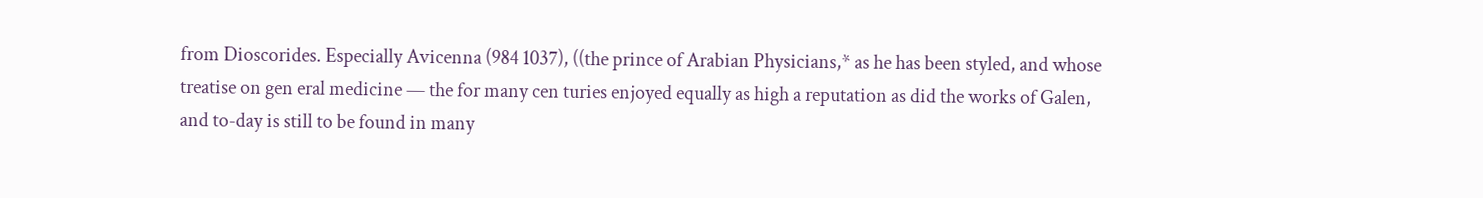from Dioscorides. Especially Avicenna (984 1037), ((the prince of Arabian Physicians,* as he has been styled, and whose treatise on gen eral medicine — the for many cen turies enjoyed equally as high a reputation as did the works of Galen, and to-day is still to be found in many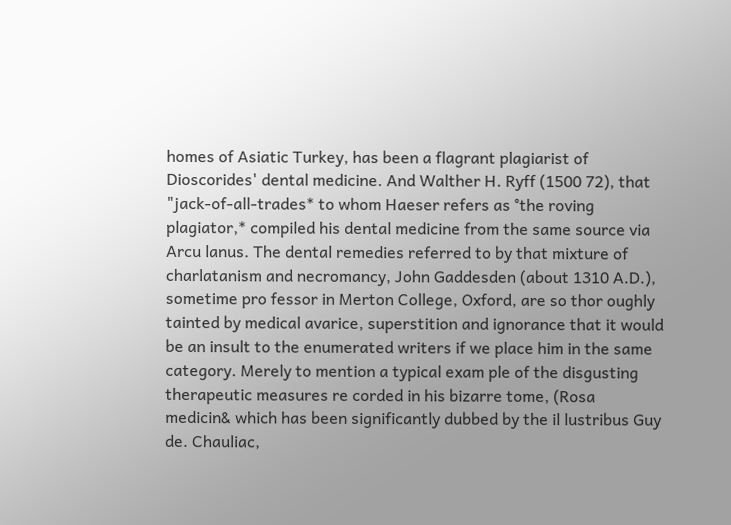homes of Asiatic Turkey, has been a flagrant plagiarist of Dioscorides' dental medicine. And Walther H. Ryff (1500 72), that "jack-of-all-trades* to whom Haeser refers as °the roving plagiator,* compiled his dental medicine from the same source via Arcu lanus. The dental remedies referred to by that mixture of charlatanism and necromancy, John Gaddesden (about 1310 A.D.), sometime pro fessor in Merton College, Oxford, are so thor oughly tainted by medical avarice, superstition and ignorance that it would be an insult to the enumerated writers if we place him in the same category. Merely to mention a typical exam ple of the disgusting therapeutic measures re corded in his bizarre tome, (Rosa medicin& which has been significantly dubbed by the il lustribus Guy de. Chauliac,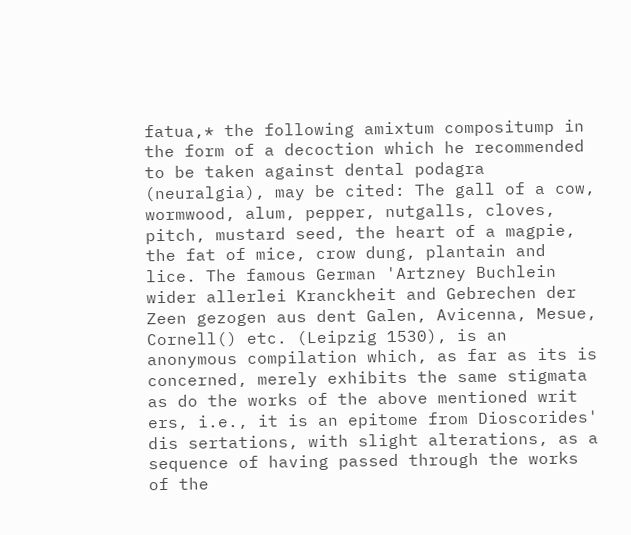fatua,* the following amixtum compositump in the form of a decoction which he recommended to be taken against dental podagra (neuralgia), may be cited: The gall of a cow, wormwood, alum, pepper, nutgalls, cloves, pitch, mustard seed, the heart of a magpie, the fat of mice, crow dung, plantain and lice. The famous German 'Artzney Buchlein wider allerlei Kranckheit and Gebrechen der Zeen gezogen aus dent Galen, Avicenna, Mesue, Cornell() etc. (Leipzig 1530), is an anonymous compilation which, as far as its is concerned, merely exhibits the same stigmata as do the works of the above mentioned writ ers, i.e., it is an epitome from Dioscorides' dis sertations, with slight alterations, as a sequence of having passed through the works of the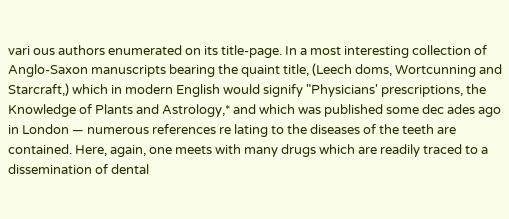vari ous authors enumerated on its title-page. In a most interesting collection of Anglo-Saxon manuscripts bearing the quaint title, (Leech doms, Wortcunning and Starcraft,) which in modern English would signify "Physicians' prescriptions, the Knowledge of Plants and Astrology,* and which was published some dec ades ago in London — numerous references re lating to the diseases of the teeth are contained. Here, again, one meets with many drugs which are readily traced to a dissemination of dental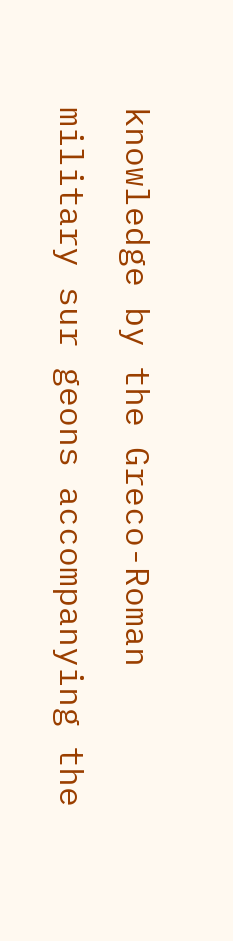knowledge by the Greco-Roman military sur geons accompanying the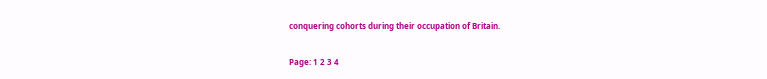conquering cohorts during their occupation of Britain.

Page: 1 2 3 4